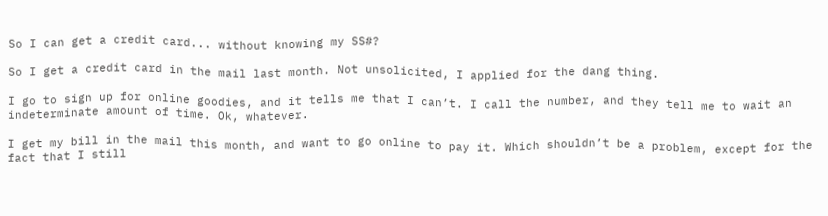So I can get a credit card... without knowing my SS#?

So I get a credit card in the mail last month. Not unsolicited, I applied for the dang thing.

I go to sign up for online goodies, and it tells me that I can’t. I call the number, and they tell me to wait an indeterminate amount of time. Ok, whatever.

I get my bill in the mail this month, and want to go online to pay it. Which shouldn’t be a problem, except for the fact that I still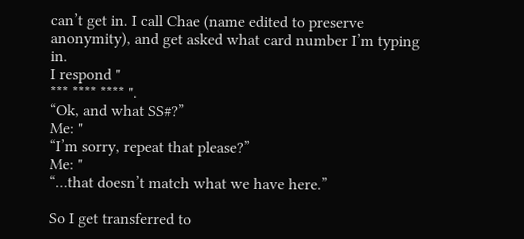can’t get in. I call Chae (name edited to preserve anonymity), and get asked what card number I’m typing in.
I respond "
*** **** **** ".
“Ok, and what SS#?”
Me: "
“I’m sorry, repeat that please?”
Me: "
“…that doesn’t match what we have here.”

So I get transferred to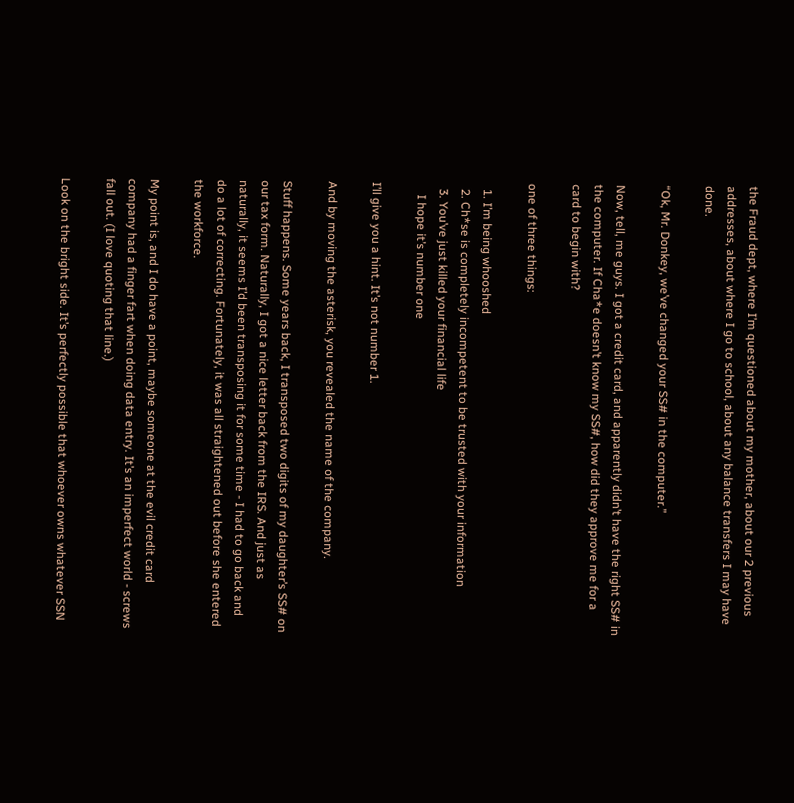the Fraud dept, where I’m questioned about my mother, about our 2 previous addresses, about where I go to school, about any balance transfers I may have done.

“Ok, Mr. Donkey, we’ve changed your SS# in the computer.”

Now, tell, me guys. I got a credit card, and apparently didn’t have the right SS# in the computer. If Cha*e doesn’t know my SS#, how did they approve me for a card to begin with?

one of three things:

  1. I’m being whooshed
  2. Ch*se is completely incompetent to be trusted with your information
  3. You’ve just killed your financial life
    I hope it’s number one

I’ll give you a hint. It’s not number 1.

And by moving the asterisk, you revealed the name of the company.

Stuff happens. Some years back, I transposed two digits of my daughter’s SS# on our tax form. Naturally, I got a nice letter back from the IRS. And just as naturally, it seems I’d been transposing it for some time - I had to go back and do a lot of correcting. Fortunately, it was all straightened out before she entered the workforce.

My point is, and I do have a point, maybe someone at the evil credit card company had a finger fart when doing data entry. It’s an imperfect world - screws fall out. (I love quoting that line.)

Look on the bright side. It’s perfectly possible that whoever owns whatever SSN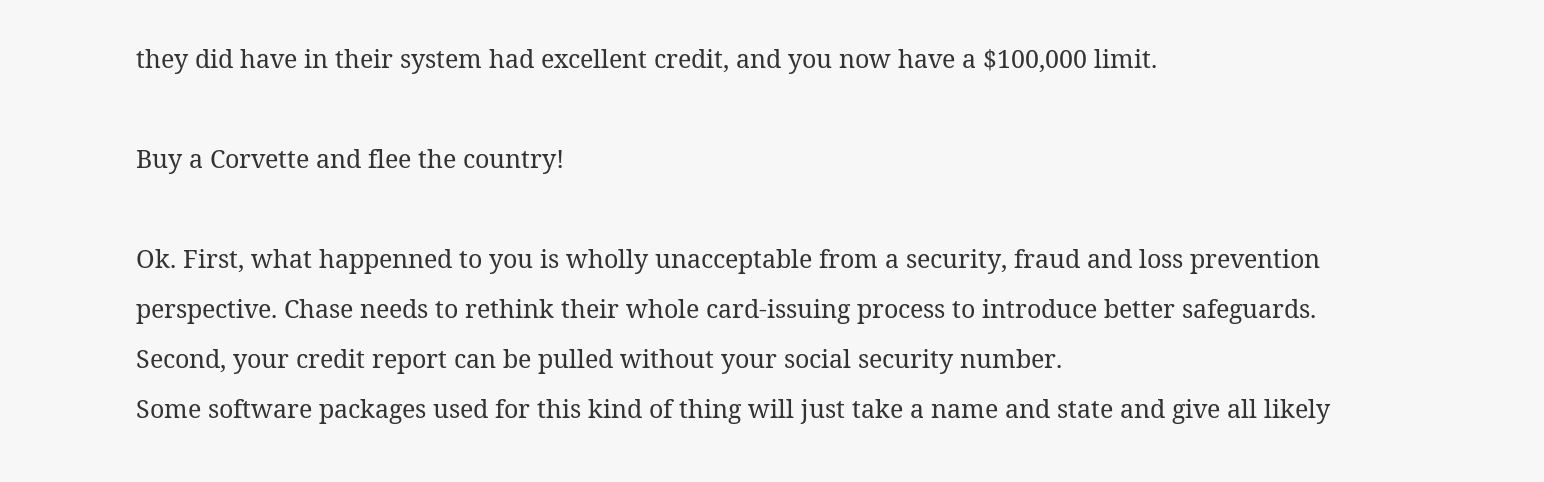they did have in their system had excellent credit, and you now have a $100,000 limit.

Buy a Corvette and flee the country!

Ok. First, what happenned to you is wholly unacceptable from a security, fraud and loss prevention perspective. Chase needs to rethink their whole card-issuing process to introduce better safeguards.
Second, your credit report can be pulled without your social security number.
Some software packages used for this kind of thing will just take a name and state and give all likely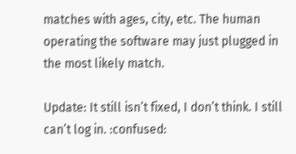matches with ages, city, etc. The human operating the software may just plugged in the most likely match.

Update: It still isn’t fixed, I don’t think. I still can’t log in. :confused: